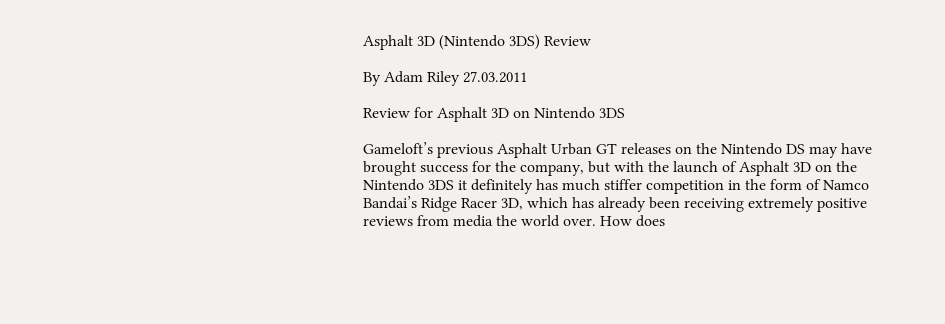Asphalt 3D (Nintendo 3DS) Review

By Adam Riley 27.03.2011

Review for Asphalt 3D on Nintendo 3DS

Gameloft’s previous Asphalt Urban GT releases on the Nintendo DS may have brought success for the company, but with the launch of Asphalt 3D on the Nintendo 3DS it definitely has much stiffer competition in the form of Namco Bandai’s Ridge Racer 3D, which has already been receiving extremely positive reviews from media the world over. How does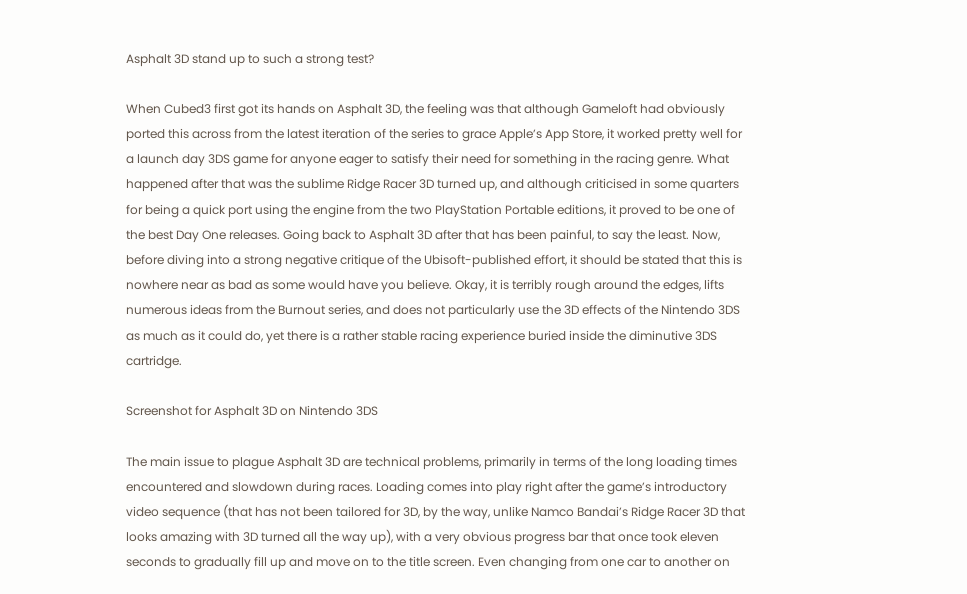Asphalt 3D stand up to such a strong test?

When Cubed3 first got its hands on Asphalt 3D, the feeling was that although Gameloft had obviously ported this across from the latest iteration of the series to grace Apple’s App Store, it worked pretty well for a launch day 3DS game for anyone eager to satisfy their need for something in the racing genre. What happened after that was the sublime Ridge Racer 3D turned up, and although criticised in some quarters for being a quick port using the engine from the two PlayStation Portable editions, it proved to be one of the best Day One releases. Going back to Asphalt 3D after that has been painful, to say the least. Now, before diving into a strong negative critique of the Ubisoft-published effort, it should be stated that this is nowhere near as bad as some would have you believe. Okay, it is terribly rough around the edges, lifts numerous ideas from the Burnout series, and does not particularly use the 3D effects of the Nintendo 3DS as much as it could do, yet there is a rather stable racing experience buried inside the diminutive 3DS cartridge.

Screenshot for Asphalt 3D on Nintendo 3DS

The main issue to plague Asphalt 3D are technical problems, primarily in terms of the long loading times encountered and slowdown during races. Loading comes into play right after the game’s introductory video sequence (that has not been tailored for 3D, by the way, unlike Namco Bandai’s Ridge Racer 3D that looks amazing with 3D turned all the way up), with a very obvious progress bar that once took eleven seconds to gradually fill up and move on to the title screen. Even changing from one car to another on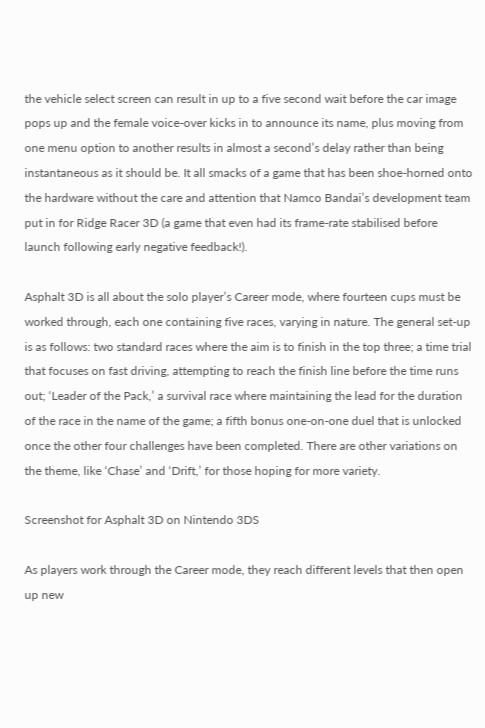the vehicle select screen can result in up to a five second wait before the car image pops up and the female voice-over kicks in to announce its name, plus moving from one menu option to another results in almost a second’s delay rather than being instantaneous as it should be. It all smacks of a game that has been shoe-horned onto the hardware without the care and attention that Namco Bandai’s development team put in for Ridge Racer 3D (a game that even had its frame-rate stabilised before launch following early negative feedback!).

Asphalt 3D is all about the solo player’s Career mode, where fourteen cups must be worked through, each one containing five races, varying in nature. The general set-up is as follows: two standard races where the aim is to finish in the top three; a time trial that focuses on fast driving, attempting to reach the finish line before the time runs out; ‘Leader of the Pack,’ a survival race where maintaining the lead for the duration of the race in the name of the game; a fifth bonus one-on-one duel that is unlocked once the other four challenges have been completed. There are other variations on the theme, like ‘Chase’ and ‘Drift,’ for those hoping for more variety.

Screenshot for Asphalt 3D on Nintendo 3DS

As players work through the Career mode, they reach different levels that then open up new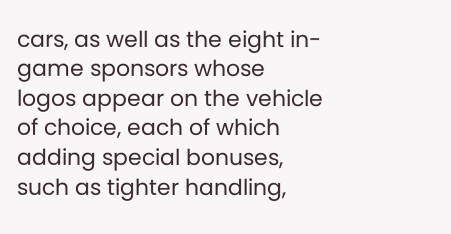cars, as well as the eight in-game sponsors whose logos appear on the vehicle of choice, each of which adding special bonuses, such as tighter handling,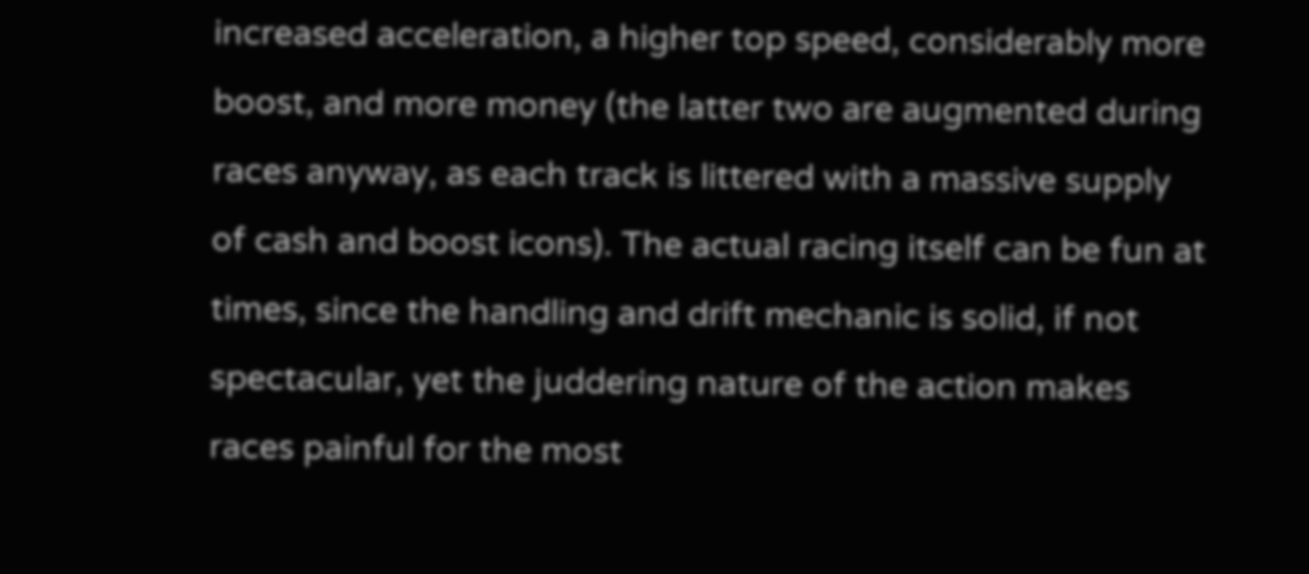increased acceleration, a higher top speed, considerably more boost, and more money (the latter two are augmented during races anyway, as each track is littered with a massive supply of cash and boost icons). The actual racing itself can be fun at times, since the handling and drift mechanic is solid, if not spectacular, yet the juddering nature of the action makes races painful for the most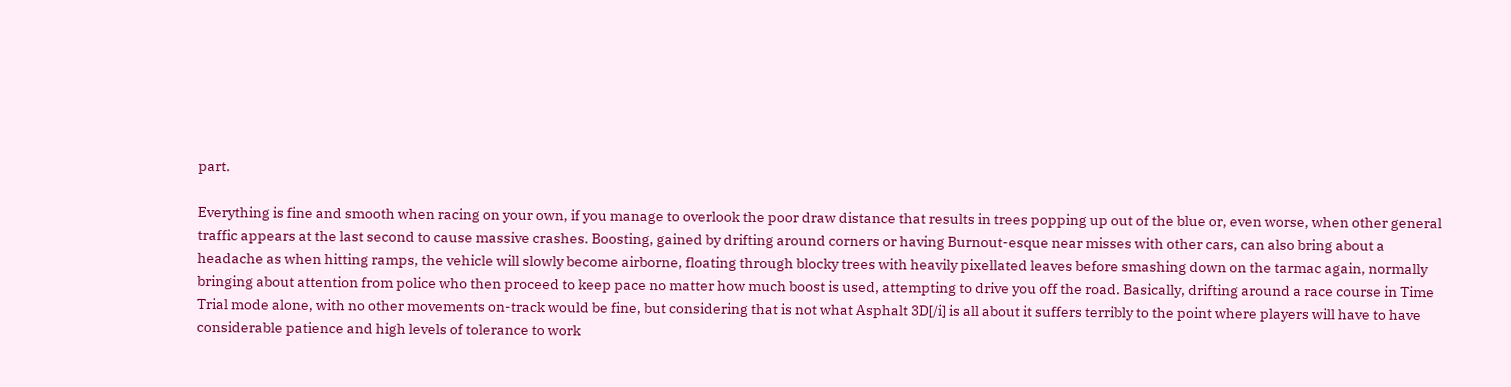part.

Everything is fine and smooth when racing on your own, if you manage to overlook the poor draw distance that results in trees popping up out of the blue or, even worse, when other general traffic appears at the last second to cause massive crashes. Boosting, gained by drifting around corners or having Burnout-esque near misses with other cars, can also bring about a headache as when hitting ramps, the vehicle will slowly become airborne, floating through blocky trees with heavily pixellated leaves before smashing down on the tarmac again, normally bringing about attention from police who then proceed to keep pace no matter how much boost is used, attempting to drive you off the road. Basically, drifting around a race course in Time Trial mode alone, with no other movements on-track would be fine, but considering that is not what Asphalt 3D[/i] is all about it suffers terribly to the point where players will have to have considerable patience and high levels of tolerance to work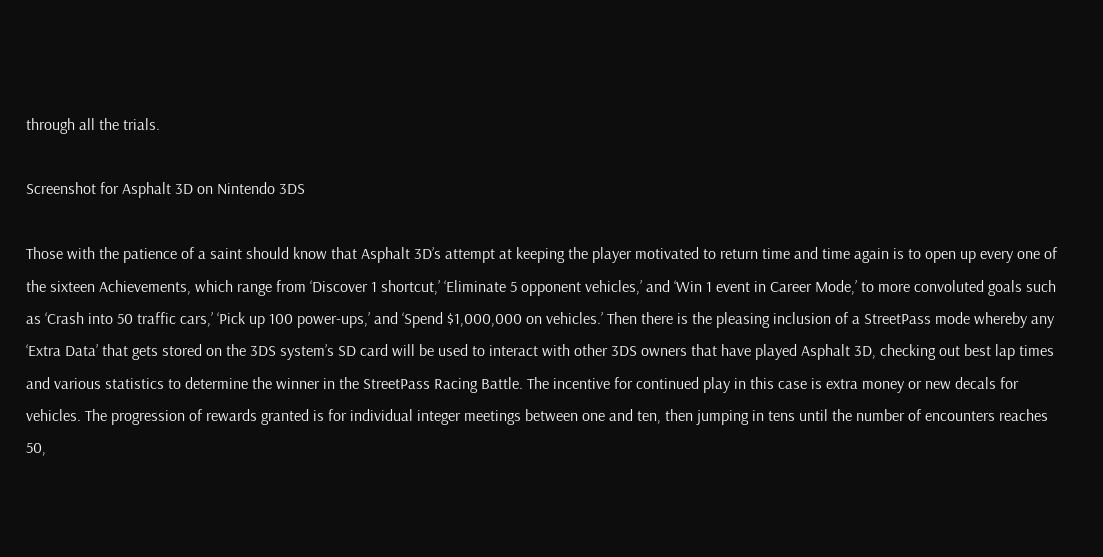through all the trials.

Screenshot for Asphalt 3D on Nintendo 3DS

Those with the patience of a saint should know that Asphalt 3D’s attempt at keeping the player motivated to return time and time again is to open up every one of the sixteen Achievements, which range from ‘Discover 1 shortcut,’ ‘Eliminate 5 opponent vehicles,’ and ‘Win 1 event in Career Mode,’ to more convoluted goals such as ‘Crash into 50 traffic cars,’ ‘Pick up 100 power-ups,’ and ‘Spend $1,000,000 on vehicles.’ Then there is the pleasing inclusion of a StreetPass mode whereby any ‘Extra Data’ that gets stored on the 3DS system’s SD card will be used to interact with other 3DS owners that have played Asphalt 3D, checking out best lap times and various statistics to determine the winner in the StreetPass Racing Battle. The incentive for continued play in this case is extra money or new decals for vehicles. The progression of rewards granted is for individual integer meetings between one and ten, then jumping in tens until the number of encounters reaches 50,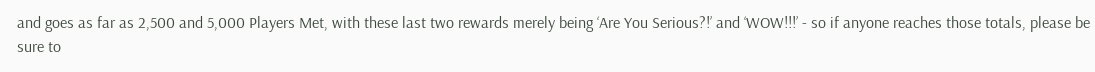and goes as far as 2,500 and 5,000 Players Met, with these last two rewards merely being ‘Are You Serious?!’ and ‘WOW!!!’ - so if anyone reaches those totals, please be sure to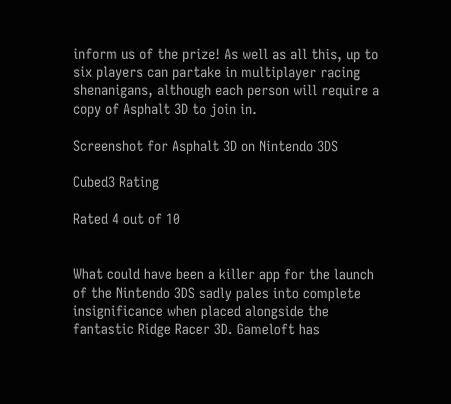inform us of the prize! As well as all this, up to six players can partake in multiplayer racing shenanigans, although each person will require a copy of Asphalt 3D to join in.

Screenshot for Asphalt 3D on Nintendo 3DS

Cubed3 Rating

Rated 4 out of 10


What could have been a killer app for the launch of the Nintendo 3DS sadly pales into complete insignificance when placed alongside the fantastic Ridge Racer 3D. Gameloft has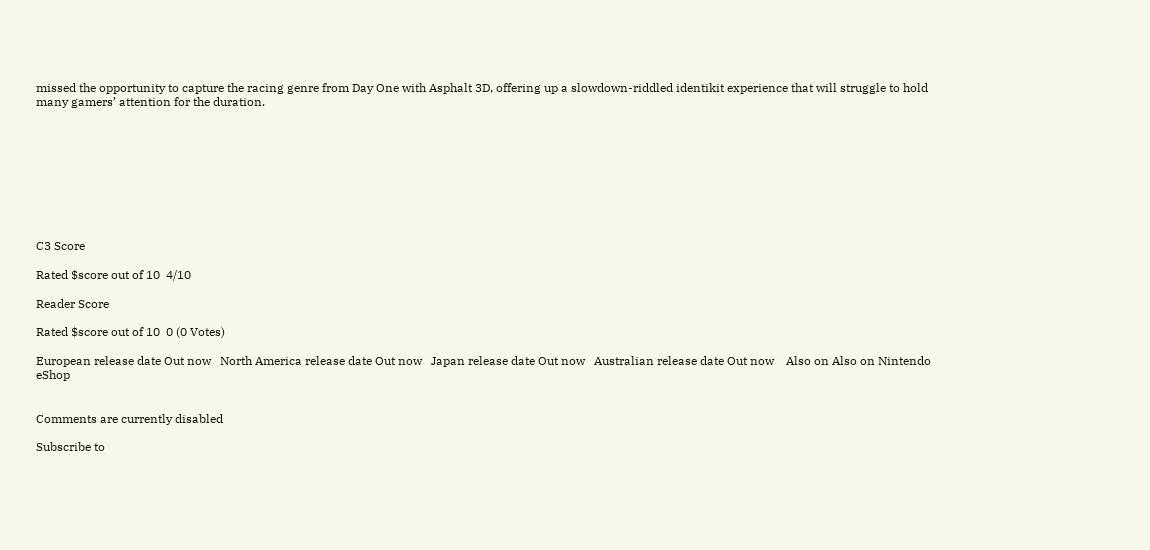missed the opportunity to capture the racing genre from Day One with Asphalt 3D, offering up a slowdown-riddled identikit experience that will struggle to hold many gamers’ attention for the duration.









C3 Score

Rated $score out of 10  4/10

Reader Score

Rated $score out of 10  0 (0 Votes)

European release date Out now   North America release date Out now   Japan release date Out now   Australian release date Out now    Also on Also on Nintendo eShop


Comments are currently disabled

Subscribe to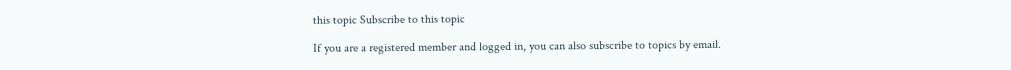this topic Subscribe to this topic

If you are a registered member and logged in, you can also subscribe to topics by email.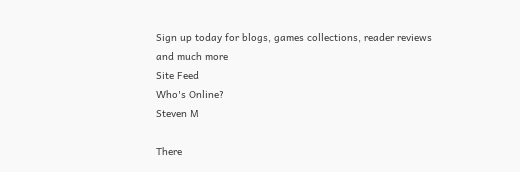Sign up today for blogs, games collections, reader reviews and much more
Site Feed
Who's Online?
Steven M

There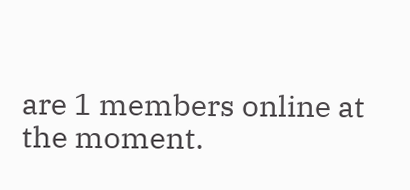are 1 members online at the moment.